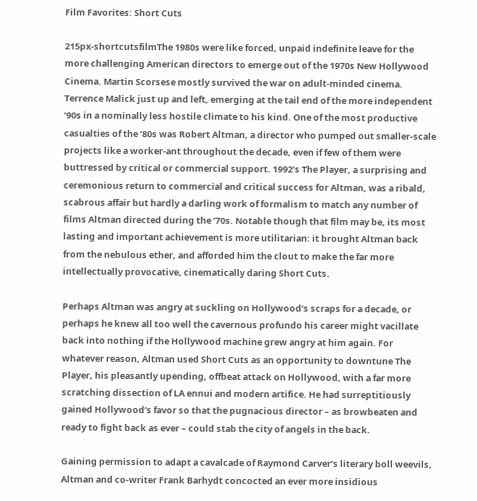Film Favorites: Short Cuts

215px-shortcutsfilmThe 1980s were like forced, unpaid indefinite leave for the more challenging American directors to emerge out of the 1970s New Hollywood Cinema. Martin Scorsese mostly survived the war on adult-minded cinema. Terrence Malick just up and left, emerging at the tail end of the more independent ’90s in a nominally less hostile climate to his kind. One of the most productive casualties of the ’80s was Robert Altman, a director who pumped out smaller-scale projects like a worker-ant throughout the decade, even if few of them were buttressed by critical or commercial support. 1992’s The Player, a surprising and ceremonious return to commercial and critical success for Altman, was a ribald, scabrous affair but hardly a darling work of formalism to match any number of films Altman directed during the ’70s. Notable though that film may be, its most lasting and important achievement is more utilitarian: it brought Altman back from the nebulous ether, and afforded him the clout to make the far more intellectually provocative, cinematically daring Short Cuts.

Perhaps Altman was angry at suckling on Hollywood’s scraps for a decade, or perhaps he knew all too well the cavernous profundo his career might vacillate back into nothing if the Hollywood machine grew angry at him again. For whatever reason, Altman used Short Cuts as an opportunity to downtune The Player, his pleasantly upending, offbeat attack on Hollywood, with a far more scratching dissection of LA ennui and modern artifice. He had surreptitiously gained Hollywood’s favor so that the pugnacious director – as browbeaten and ready to fight back as ever – could stab the city of angels in the back.

Gaining permission to adapt a cavalcade of Raymond Carver’s literary boll weevils, Altman and co-writer Frank Barhydt concocted an ever more insidious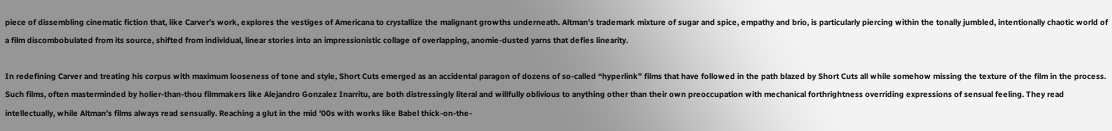piece of dissembling cinematic fiction that, like Carver’s work, explores the vestiges of Americana to crystallize the malignant growths underneath. Altman’s trademark mixture of sugar and spice, empathy and brio, is particularly piercing within the tonally jumbled, intentionally chaotic world of a film discombobulated from its source, shifted from individual, linear stories into an impressionistic collage of overlapping, anomie-dusted yarns that defies linearity.

In redefining Carver and treating his corpus with maximum looseness of tone and style, Short Cuts emerged as an accidental paragon of dozens of so-called “hyperlink” films that have followed in the path blazed by Short Cuts all while somehow missing the texture of the film in the process. Such films, often masterminded by holier-than-thou filmmakers like Alejandro Gonzalez Inarritu, are both distressingly literal and willfully oblivious to anything other than their own preoccupation with mechanical forthrightness overriding expressions of sensual feeling. They read intellectually, while Altman’s films always read sensually. Reaching a glut in the mid ’00s with works like Babel thick-on-the-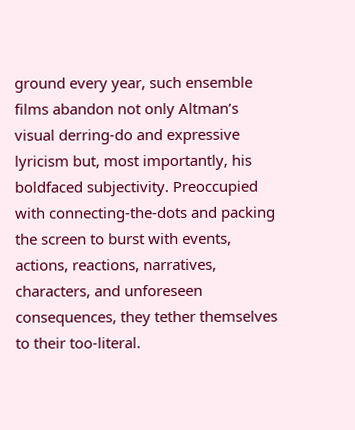ground every year, such ensemble films abandon not only Altman’s visual derring-do and expressive lyricism but, most importantly, his boldfaced subjectivity. Preoccupied with connecting-the-dots and packing the screen to burst with events, actions, reactions, narratives, characters, and unforeseen consequences, they tether themselves to their too-literal.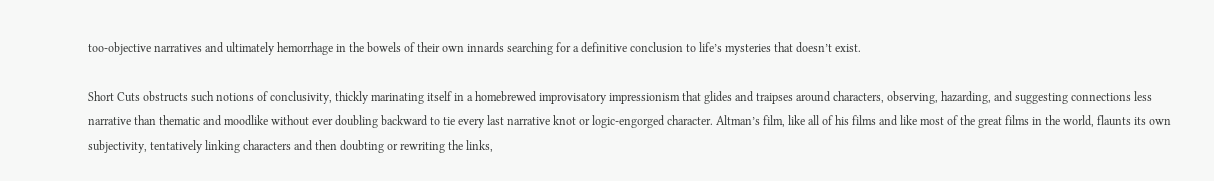too-objective narratives and ultimately hemorrhage in the bowels of their own innards searching for a definitive conclusion to life’s mysteries that doesn’t exist.

Short Cuts obstructs such notions of conclusivity, thickly marinating itself in a homebrewed improvisatory impressionism that glides and traipses around characters, observing, hazarding, and suggesting connections less narrative than thematic and moodlike without ever doubling backward to tie every last narrative knot or logic-engorged character. Altman’s film, like all of his films and like most of the great films in the world, flaunts its own subjectivity, tentatively linking characters and then doubting or rewriting the links,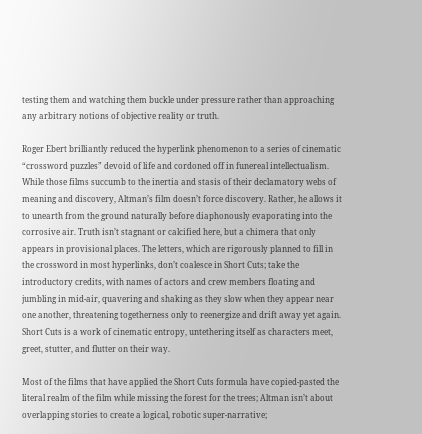testing them and watching them buckle under pressure rather than approaching any arbitrary notions of objective reality or truth.

Roger Ebert brilliantly reduced the hyperlink phenomenon to a series of cinematic “crossword puzzles” devoid of life and cordoned off in funereal intellectualism. While those films succumb to the inertia and stasis of their declamatory webs of meaning and discovery, Altman’s film doesn’t force discovery. Rather, he allows it to unearth from the ground naturally before diaphonously evaporating into the corrosive air. Truth isn’t stagnant or calcified here, but a chimera that only appears in provisional places. The letters, which are rigorously planned to fill in the crossword in most hyperlinks, don’t coalesce in Short Cuts; take the introductory credits, with names of actors and crew members floating and jumbling in mid-air, quavering and shaking as they slow when they appear near one another, threatening togetherness only to reenergize and drift away yet again. Short Cuts is a work of cinematic entropy, untethering itself as characters meet, greet, stutter, and flutter on their way.

Most of the films that have applied the Short Cuts formula have copied-pasted the literal realm of the film while missing the forest for the trees; Altman isn’t about overlapping stories to create a logical, robotic super-narrative;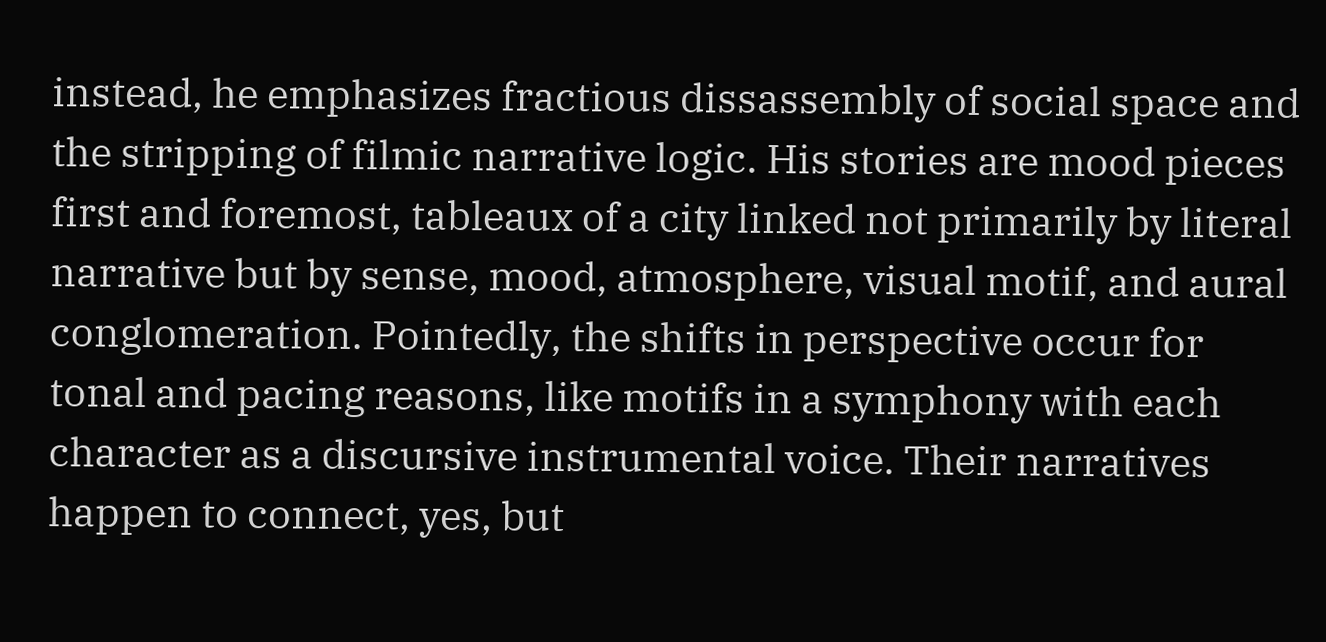instead, he emphasizes fractious dissassembly of social space and the stripping of filmic narrative logic. His stories are mood pieces first and foremost, tableaux of a city linked not primarily by literal narrative but by sense, mood, atmosphere, visual motif, and aural conglomeration. Pointedly, the shifts in perspective occur for tonal and pacing reasons, like motifs in a symphony with each character as a discursive instrumental voice. Their narratives happen to connect, yes, but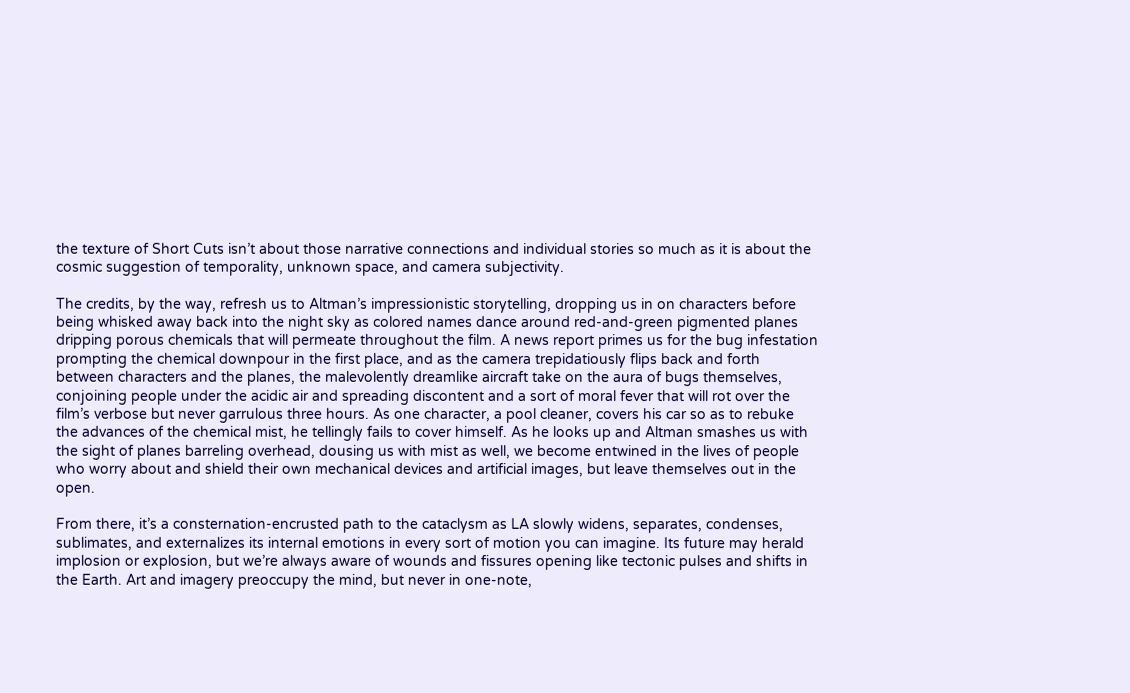the texture of Short Cuts isn’t about those narrative connections and individual stories so much as it is about the cosmic suggestion of temporality, unknown space, and camera subjectivity.

The credits, by the way, refresh us to Altman’s impressionistic storytelling, dropping us in on characters before being whisked away back into the night sky as colored names dance around red-and-green pigmented planes dripping porous chemicals that will permeate throughout the film. A news report primes us for the bug infestation prompting the chemical downpour in the first place, and as the camera trepidatiously flips back and forth between characters and the planes, the malevolently dreamlike aircraft take on the aura of bugs themselves, conjoining people under the acidic air and spreading discontent and a sort of moral fever that will rot over the film’s verbose but never garrulous three hours. As one character, a pool cleaner, covers his car so as to rebuke the advances of the chemical mist, he tellingly fails to cover himself. As he looks up and Altman smashes us with the sight of planes barreling overhead, dousing us with mist as well, we become entwined in the lives of people who worry about and shield their own mechanical devices and artificial images, but leave themselves out in the open.

From there, it’s a consternation-encrusted path to the cataclysm as LA slowly widens, separates, condenses, sublimates, and externalizes its internal emotions in every sort of motion you can imagine. Its future may herald implosion or explosion, but we’re always aware of wounds and fissures opening like tectonic pulses and shifts in the Earth. Art and imagery preoccupy the mind, but never in one-note,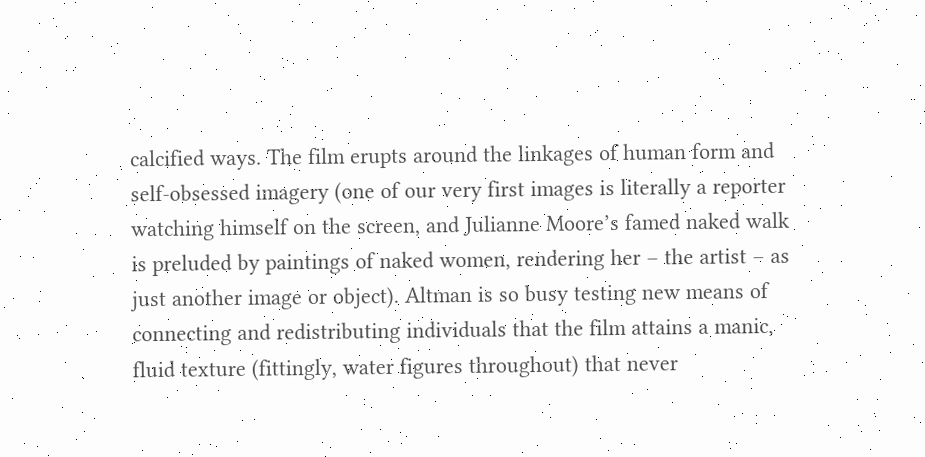calcified ways. The film erupts around the linkages of human form and self-obsessed imagery (one of our very first images is literally a reporter watching himself on the screen, and Julianne Moore’s famed naked walk is preluded by paintings of naked women, rendering her – the artist – as just another image or object). Altman is so busy testing new means of connecting and redistributing individuals that the film attains a manic, fluid texture (fittingly, water figures throughout) that never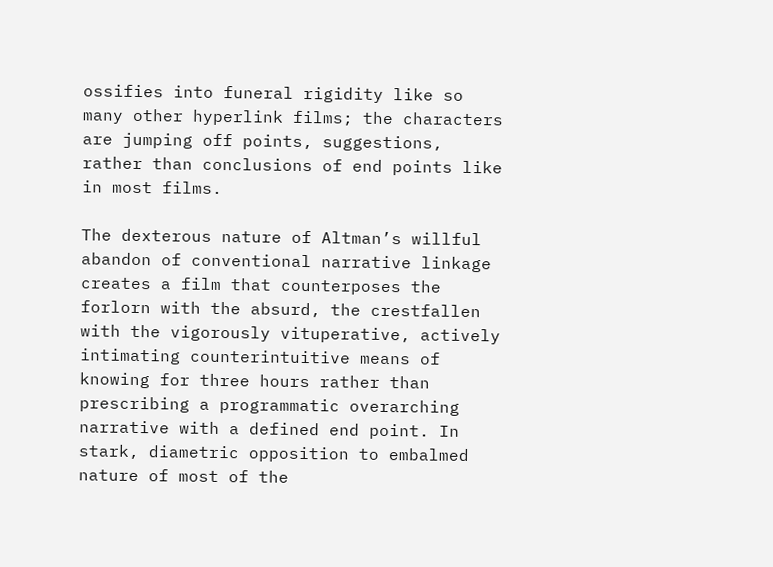ossifies into funeral rigidity like so many other hyperlink films; the characters are jumping off points, suggestions, rather than conclusions of end points like in most films.

The dexterous nature of Altman’s willful abandon of conventional narrative linkage creates a film that counterposes the forlorn with the absurd, the crestfallen with the vigorously vituperative, actively intimating counterintuitive means of knowing for three hours rather than prescribing a programmatic overarching narrative with a defined end point. In stark, diametric opposition to embalmed nature of most of the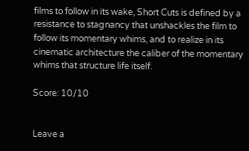films to follow in its wake, Short Cuts is defined by a resistance to stagnancy that unshackles the film to follow its momentary whims, and to realize in its cinematic architecture the caliber of the momentary whims that structure life itself.

Score: 10/10


Leave a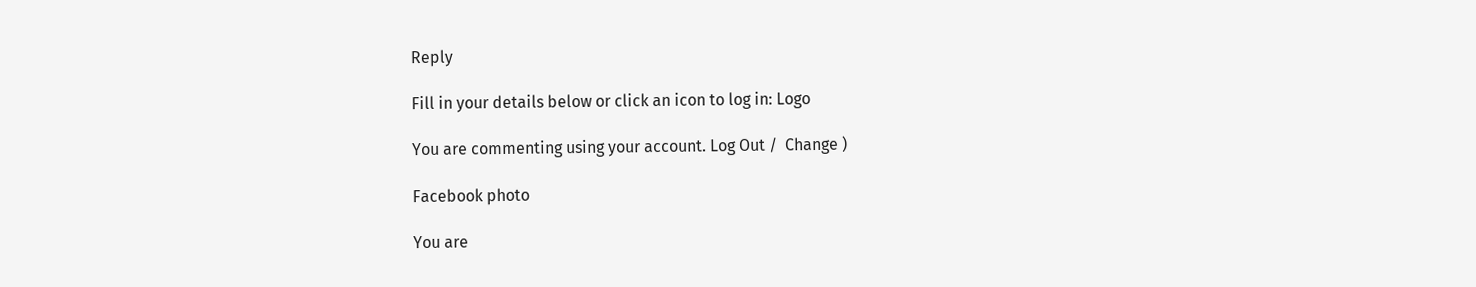Reply

Fill in your details below or click an icon to log in: Logo

You are commenting using your account. Log Out /  Change )

Facebook photo

You are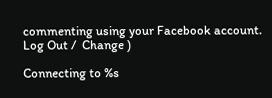commenting using your Facebook account. Log Out /  Change )

Connecting to %s